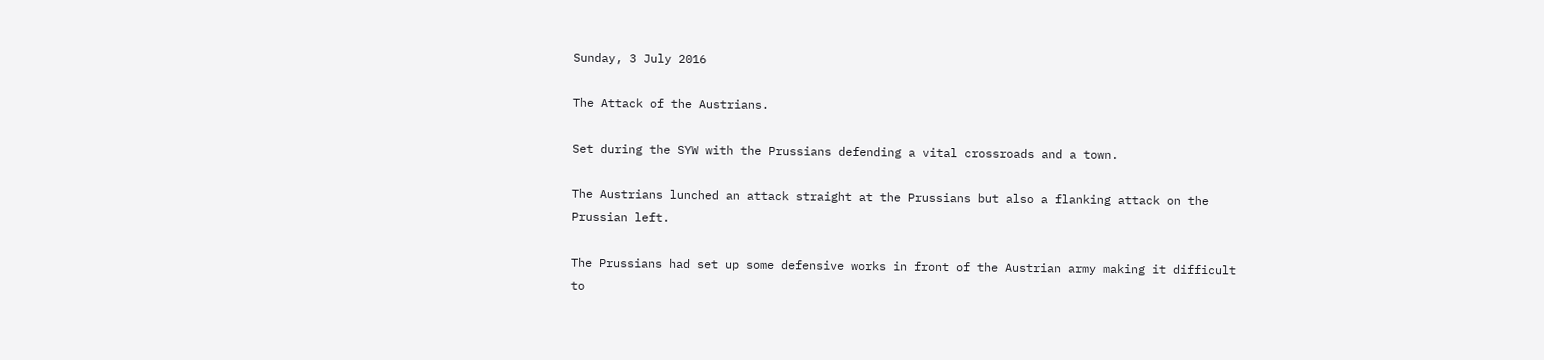Sunday, 3 July 2016

The Attack of the Austrians.

Set during the SYW with the Prussians defending a vital crossroads and a town.

The Austrians lunched an attack straight at the Prussians but also a flanking attack on the Prussian left.

The Prussians had set up some defensive works in front of the Austrian army making it difficult to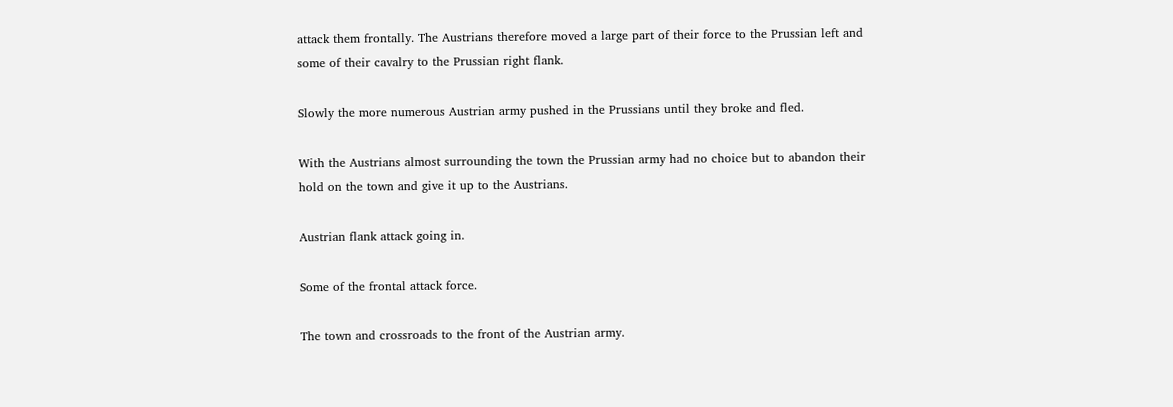attack them frontally. The Austrians therefore moved a large part of their force to the Prussian left and some of their cavalry to the Prussian right flank.

Slowly the more numerous Austrian army pushed in the Prussians until they broke and fled.

With the Austrians almost surrounding the town the Prussian army had no choice but to abandon their hold on the town and give it up to the Austrians.

Austrian flank attack going in.

Some of the frontal attack force.

The town and crossroads to the front of the Austrian army.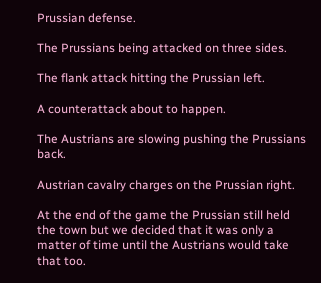Prussian defense.

The Prussians being attacked on three sides.

The flank attack hitting the Prussian left.

A counterattack about to happen.

The Austrians are slowing pushing the Prussians back.

Austrian cavalry charges on the Prussian right.

At the end of the game the Prussian still held the town but we decided that it was only a matter of time until the Austrians would take that too.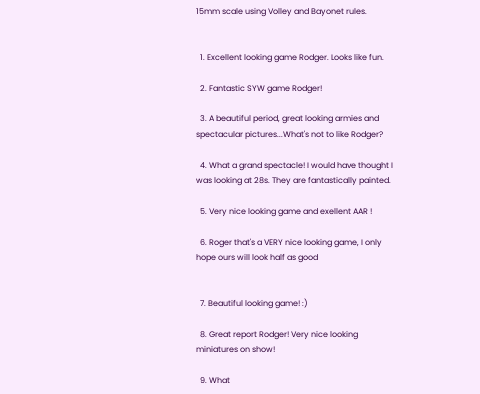15mm scale using Volley and Bayonet rules.


  1. Excellent looking game Rodger. Looks like fun.

  2. Fantastic SYW game Rodger!

  3. A beautiful period, great looking armies and spectacular pictures...What's not to like Rodger?

  4. What a grand spectacle! I would have thought I was looking at 28s. They are fantastically painted.

  5. Very nice looking game and exellent AAR !

  6. Roger that's a VERY nice looking game, I only hope ours will look half as good


  7. Beautiful looking game! :)

  8. Great report Rodger! Very nice looking miniatures on show!

  9. What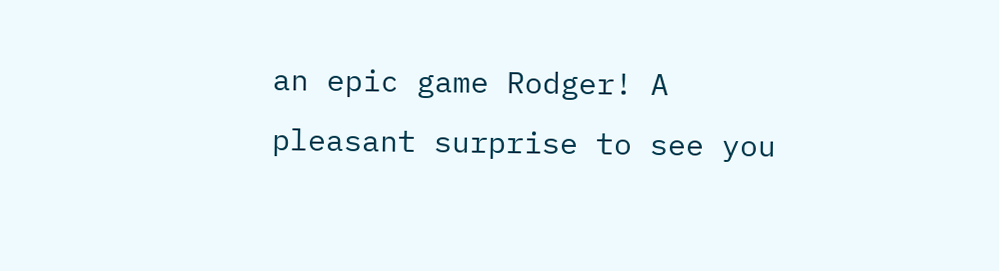an epic game Rodger! A pleasant surprise to see you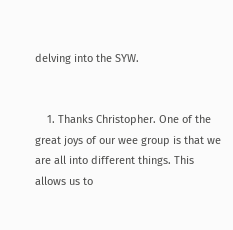delving into the SYW.


    1. Thanks Christopher. One of the great joys of our wee group is that we are all into different things. This allows us to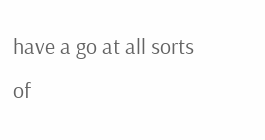have a go at all sorts of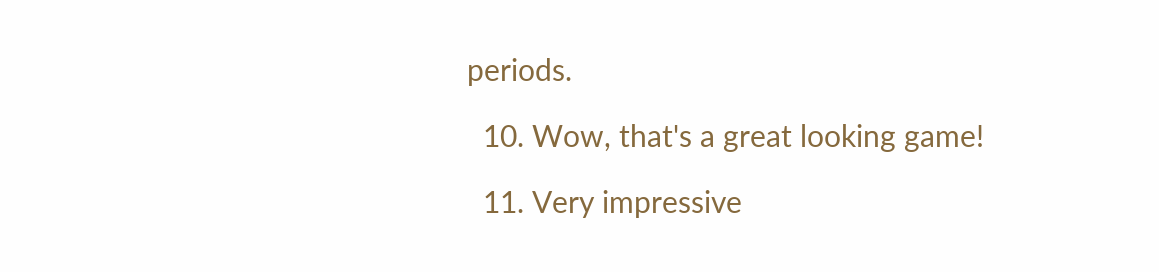periods.

  10. Wow, that's a great looking game!

  11. Very impressive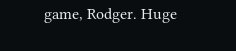game, Rodger. Huge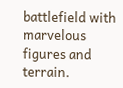battlefield with marvelous figures and terrain.